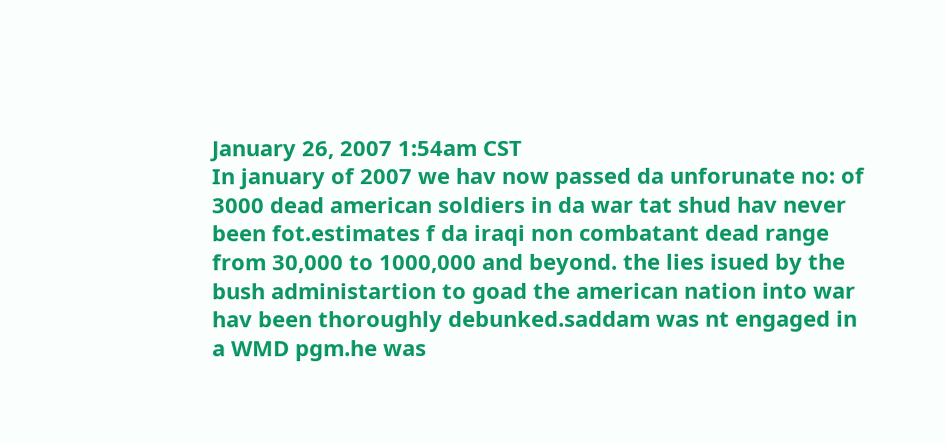January 26, 2007 1:54am CST
In january of 2007 we hav now passed da unforunate no: of 3000 dead american soldiers in da war tat shud hav never been fot.estimates f da iraqi non combatant dead range from 30,000 to 1000,000 and beyond. the lies isued by the bush administartion to goad the american nation into war hav been thoroughly debunked.saddam was nt engaged in a WMD pgm.he was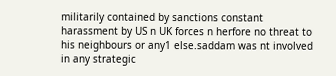militarily contained by sanctions constant harassment by US n UK forces n herfore no threat to his neighbours or any1 else.saddam was nt involved in any strategic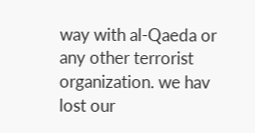way with al-Qaeda or any other terrorist organization. we hav lost our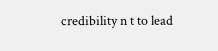credibility n t to lead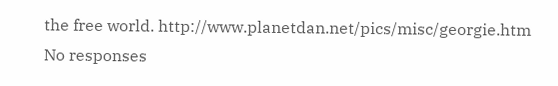the free world. http://www.planetdan.net/pics/misc/georgie.htm
No responses